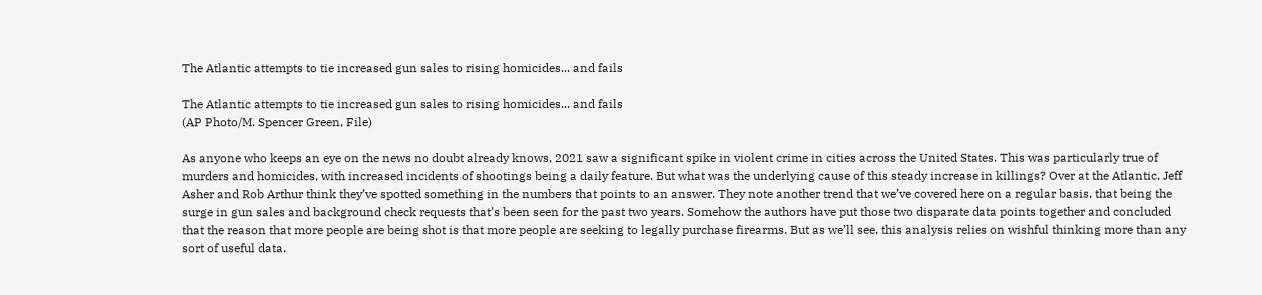The Atlantic attempts to tie increased gun sales to rising homicides... and fails

The Atlantic attempts to tie increased gun sales to rising homicides... and fails
(AP Photo/M. Spencer Green, File)

As anyone who keeps an eye on the news no doubt already knows, 2021 saw a significant spike in violent crime in cities across the United States. This was particularly true of murders and homicides, with increased incidents of shootings being a daily feature. But what was the underlying cause of this steady increase in killings? Over at the Atlantic, Jeff Asher and Rob Arthur think they’ve spotted something in the numbers that points to an answer. They note another trend that we’ve covered here on a regular basis, that being the surge in gun sales and background check requests that’s been seen for the past two years. Somehow the authors have put those two disparate data points together and concluded that the reason that more people are being shot is that more people are seeking to legally purchase firearms. But as we’ll see, this analysis relies on wishful thinking more than any sort of useful data.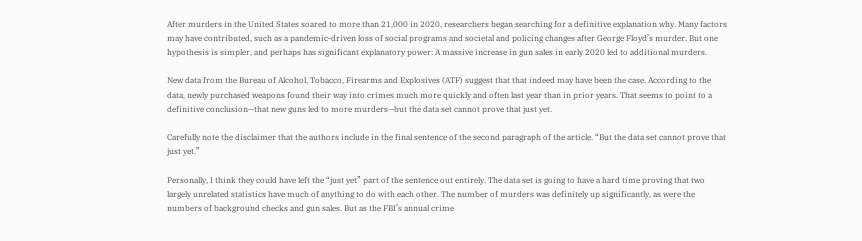After murders in the United States soared to more than 21,000 in 2020, researchers began searching for a definitive explanation why. Many factors may have contributed, such as a pandemic-driven loss of social programs and societal and policing changes after George Floyd’s murder. But one hypothesis is simpler, and perhaps has significant explanatory power: A massive increase in gun sales in early 2020 led to additional murders.

New data from the Bureau of Alcohol, Tobacco, Firearms and Explosives (ATF) suggest that that indeed may have been the case. According to the data, newly purchased weapons found their way into crimes much more quickly and often last year than in prior years. That seems to point to a definitive conclusion—that new guns led to more murders—but the data set cannot prove that just yet.

Carefully note the disclaimer that the authors include in the final sentence of the second paragraph of the article. “But the data set cannot prove that just yet.”

Personally, I think they could have left the “just yet” part of the sentence out entirely. The data set is going to have a hard time proving that two largely unrelated statistics have much of anything to do with each other. The number of murders was definitely up significantly, as were the numbers of background checks and gun sales. But as the FBI’s annual crime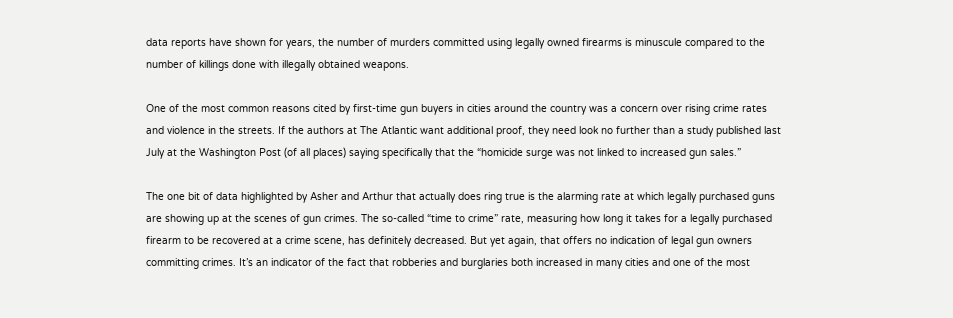data reports have shown for years, the number of murders committed using legally owned firearms is minuscule compared to the number of killings done with illegally obtained weapons.

One of the most common reasons cited by first-time gun buyers in cities around the country was a concern over rising crime rates and violence in the streets. If the authors at The Atlantic want additional proof, they need look no further than a study published last July at the Washington Post (of all places) saying specifically that the “homicide surge was not linked to increased gun sales.”

The one bit of data highlighted by Asher and Arthur that actually does ring true is the alarming rate at which legally purchased guns are showing up at the scenes of gun crimes. The so-called “time to crime” rate, measuring how long it takes for a legally purchased firearm to be recovered at a crime scene, has definitely decreased. But yet again, that offers no indication of legal gun owners committing crimes. It’s an indicator of the fact that robberies and burglaries both increased in many cities and one of the most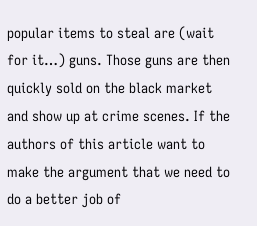popular items to steal are (wait for it…) guns. Those guns are then quickly sold on the black market and show up at crime scenes. If the authors of this article want to make the argument that we need to do a better job of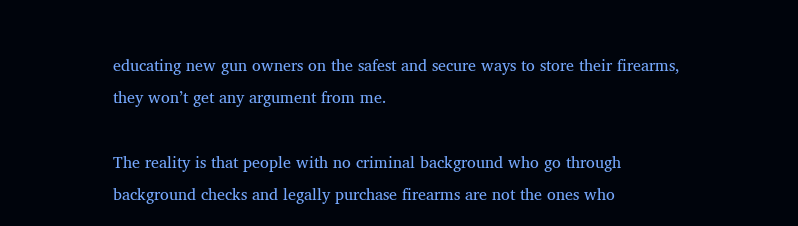educating new gun owners on the safest and secure ways to store their firearms, they won’t get any argument from me.

The reality is that people with no criminal background who go through background checks and legally purchase firearms are not the ones who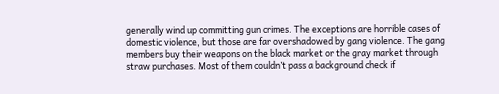generally wind up committing gun crimes. The exceptions are horrible cases of domestic violence, but those are far overshadowed by gang violence. The gang members buy their weapons on the black market or the gray market through straw purchases. Most of them couldn’t pass a background check if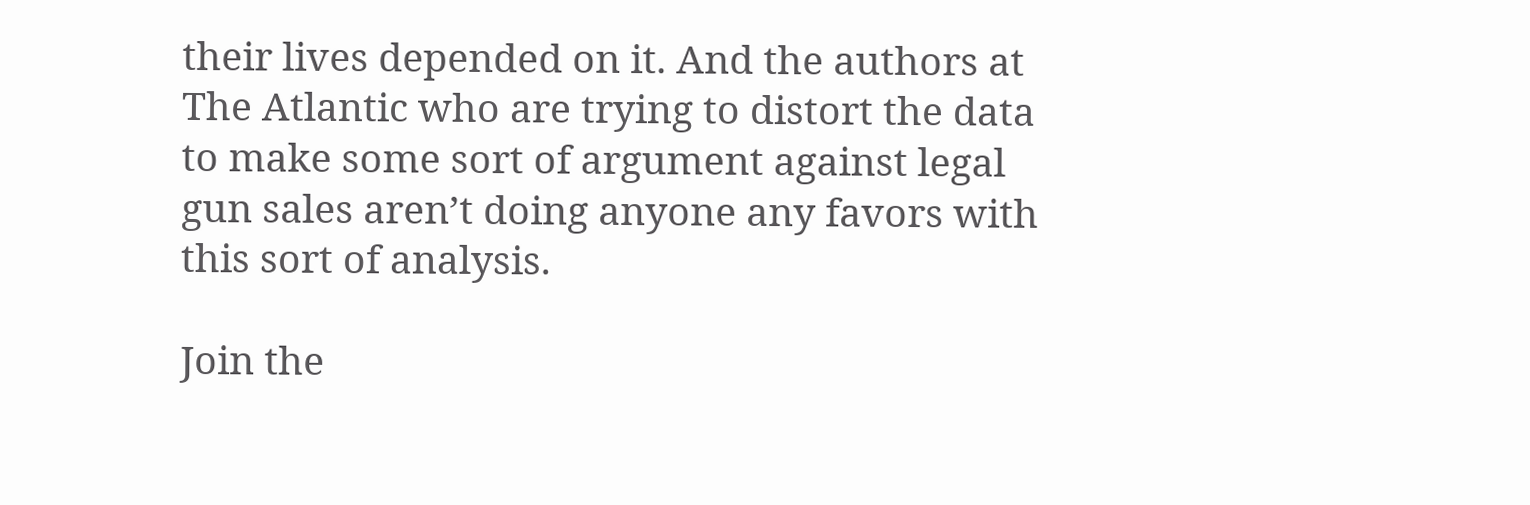their lives depended on it. And the authors at The Atlantic who are trying to distort the data to make some sort of argument against legal gun sales aren’t doing anyone any favors with this sort of analysis.

Join the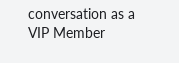conversation as a VIP Member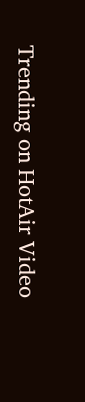Trending on HotAir Video